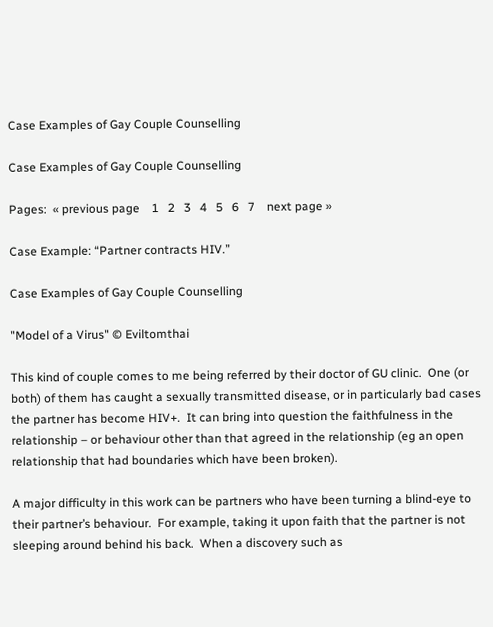Case Examples of Gay Couple Counselling

Case Examples of Gay Couple Counselling

Pages:  « previous page    1   2   3   4   5   6   7    next page »

Case Example: “Partner contracts HIV.”

Case Examples of Gay Couple Counselling

"Model of a Virus" © Eviltomthai

This kind of couple comes to me being referred by their doctor of GU clinic.  One (or both) of them has caught a sexually transmitted disease, or in particularly bad cases the partner has become HIV+.  It can bring into question the faithfulness in the relationship – or behaviour other than that agreed in the relationship (eg an open relationship that had boundaries which have been broken).

A major difficulty in this work can be partners who have been turning a blind-eye to their partner’s behaviour.  For example, taking it upon faith that the partner is not sleeping around behind his back.  When a discovery such as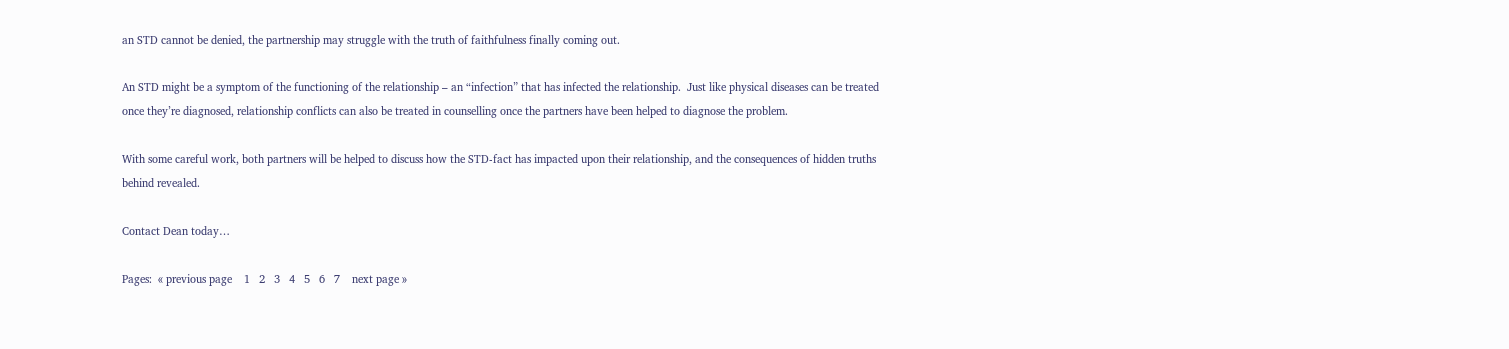an STD cannot be denied, the partnership may struggle with the truth of faithfulness finally coming out.

An STD might be a symptom of the functioning of the relationship – an “infection” that has infected the relationship.  Just like physical diseases can be treated once they’re diagnosed, relationship conflicts can also be treated in counselling once the partners have been helped to diagnose the problem.

With some careful work, both partners will be helped to discuss how the STD-fact has impacted upon their relationship, and the consequences of hidden truths behind revealed.

Contact Dean today…

Pages:  « previous page    1   2   3   4   5   6   7    next page »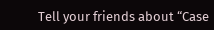Tell your friends about “Case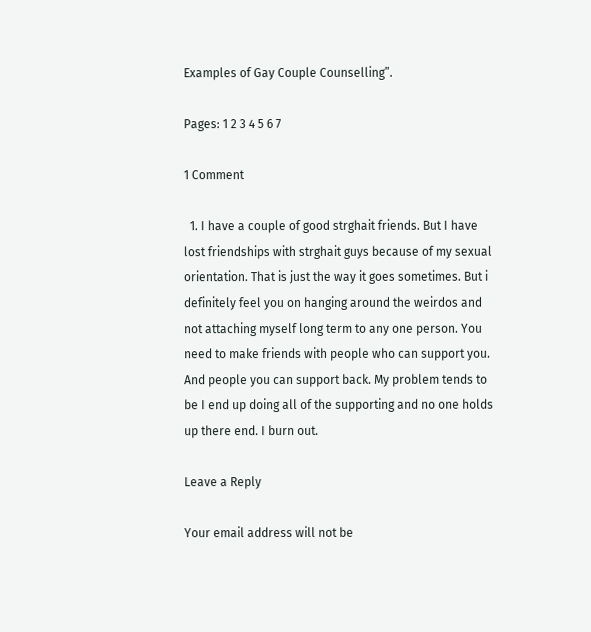Examples of Gay Couple Counselling”.

Pages: 1 2 3 4 5 6 7

1 Comment

  1. I have a couple of good strghait friends. But I have lost friendships with strghait guys because of my sexual orientation. That is just the way it goes sometimes. But i definitely feel you on hanging around the weirdos and not attaching myself long term to any one person. You need to make friends with people who can support you. And people you can support back. My problem tends to be I end up doing all of the supporting and no one holds up there end. I burn out.

Leave a Reply

Your email address will not be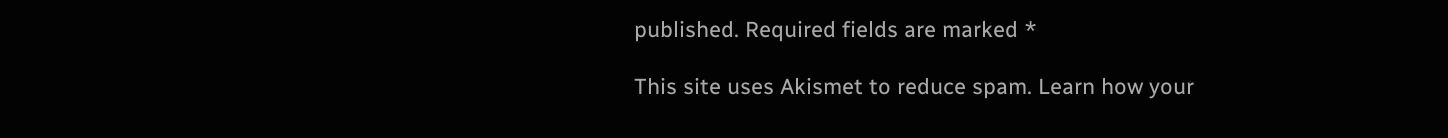published. Required fields are marked *

This site uses Akismet to reduce spam. Learn how your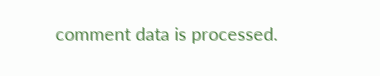comment data is processed.